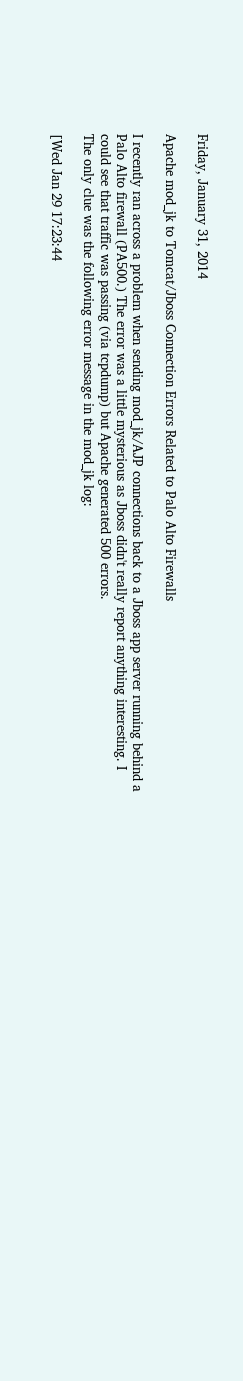Friday, January 31, 2014

Apache mod_jk to Tomcat/Jboss Connection Errors Related to Palo Alto Firewalls

I recently ran across a problem when sending mod_jk/AJP connections back to a Jboss app server running behind a Palo Alto firewall (PA500.) The error was a little mysterious as Jboss didn't really report anything interesting. I could see that traffic was passing (via tcpdump) but Apache generated 500 errors.
The only clue was the following error message in the mod_jk log:

[Wed Jan 29 17:23:44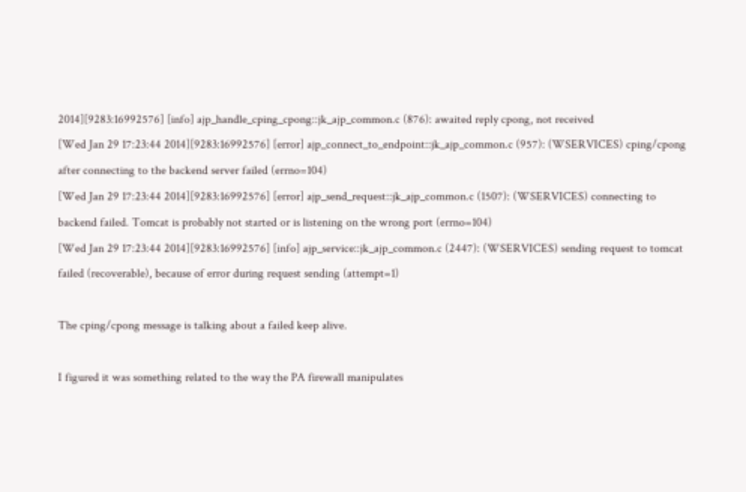2014][9283:16992576] [info] ajp_handle_cping_cpong::jk_ajp_common.c (876): awaited reply cpong, not received
[Wed Jan 29 17:23:44 2014][9283:16992576] [error] ajp_connect_to_endpoint::jk_ajp_common.c (957): (WSERVICES) cping/cpong after connecting to the backend server failed (errno=104)
[Wed Jan 29 17:23:44 2014][9283:16992576] [error] ajp_send_request::jk_ajp_common.c (1507): (WSERVICES) connecting to backend failed. Tomcat is probably not started or is listening on the wrong port (errno=104)
[Wed Jan 29 17:23:44 2014][9283:16992576] [info] ajp_service::jk_ajp_common.c (2447): (WSERVICES) sending request to tomcat failed (recoverable), because of error during request sending (attempt=1)

The cping/cpong message is talking about a failed keep alive.

I figured it was something related to the way the PA firewall manipulates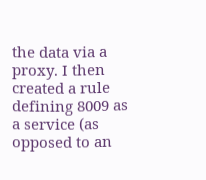the data via a proxy. I then created a rule defining 8009 as a service (as opposed to an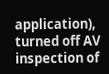application), turned off AV inspection of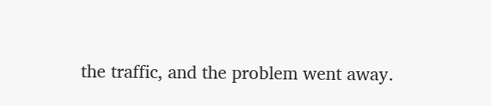the traffic, and the problem went away.